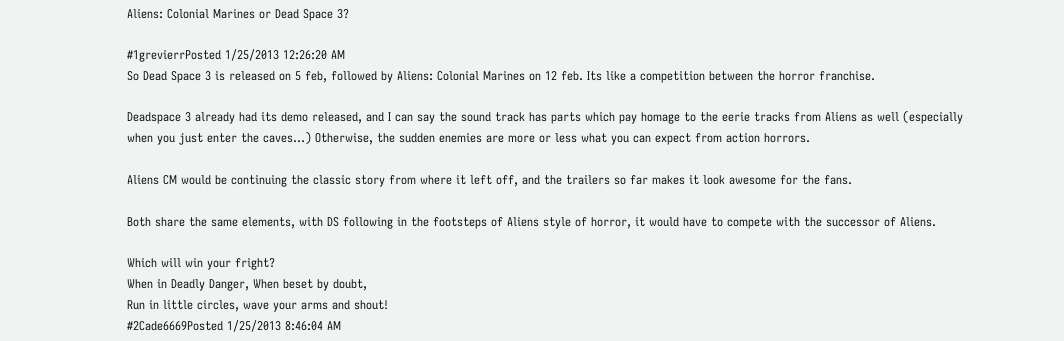Aliens: Colonial Marines or Dead Space 3?

#1grevierrPosted 1/25/2013 12:26:20 AM
So Dead Space 3 is released on 5 feb, followed by Aliens: Colonial Marines on 12 feb. Its like a competition between the horror franchise.

Deadspace 3 already had its demo released, and I can say the sound track has parts which pay homage to the eerie tracks from Aliens as well (especially when you just enter the caves...) Otherwise, the sudden enemies are more or less what you can expect from action horrors.

Aliens CM would be continuing the classic story from where it left off, and the trailers so far makes it look awesome for the fans.

Both share the same elements, with DS following in the footsteps of Aliens style of horror, it would have to compete with the successor of Aliens.

Which will win your fright?
When in Deadly Danger, When beset by doubt,
Run in little circles, wave your arms and shout!
#2Cade6669Posted 1/25/2013 8:46:04 AM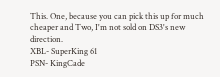This. One, because you can pick this up for much cheaper and Two, I'm not sold on DS3's new direction.
XBL- SuperKing 61
PSN- KingCade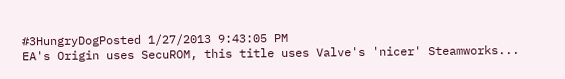#3HungryDogPosted 1/27/2013 9:43:05 PM
EA's Origin uses SecuROM, this title uses Valve's 'nicer' Steamworks...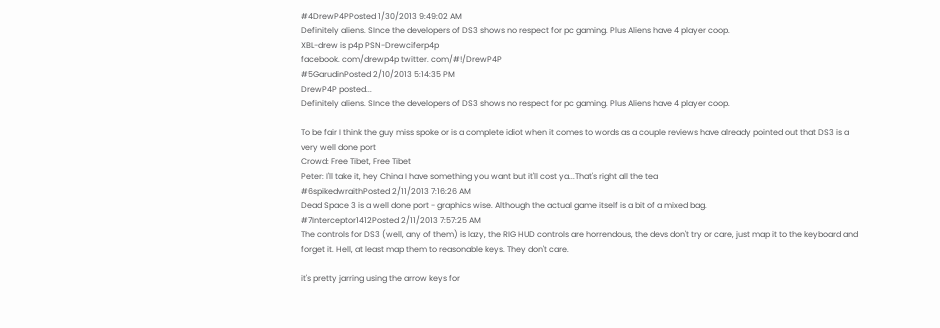#4DrewP4PPosted 1/30/2013 9:49:02 AM
Definitely aliens. SInce the developers of DS3 shows no respect for pc gaming. Plus Aliens have 4 player coop.
XBL-drew is p4p PSN-Drewciferp4p
facebook. com/drewp4p twitter. com/#!/DrewP4P
#5GarudinPosted 2/10/2013 5:14:35 PM
DrewP4P posted...
Definitely aliens. SInce the developers of DS3 shows no respect for pc gaming. Plus Aliens have 4 player coop.

To be fair I think the guy miss spoke or is a complete idiot when it comes to words as a couple reviews have already pointed out that DS3 is a very well done port
Crowd: Free Tibet, Free Tibet
Peter: I'll take it, hey China I have something you want but it'll cost ya...That's right all the tea
#6spikedwraithPosted 2/11/2013 7:16:26 AM
Dead Space 3 is a well done port - graphics wise. Although the actual game itself is a bit of a mixed bag.
#7Interceptor1412Posted 2/11/2013 7:57:25 AM
The controls for DS3 (well, any of them) is lazy, the RIG HUD controls are horrendous, the devs don't try or care, just map it to the keyboard and forget it. Hell, at least map them to reasonable keys. They don't care.

it's pretty jarring using the arrow keys for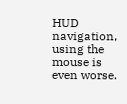HUD navigation, using the mouse is even worse.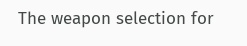The weapon selection for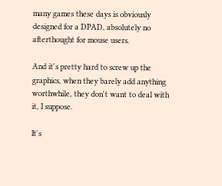many games these days is obviously designed for a DPAD, absolutely no afterthought for mouse users.

And it's pretty hard to screw up the graphics, when they barely add anything worthwhile, they don't want to deal with it, I suppose.

It's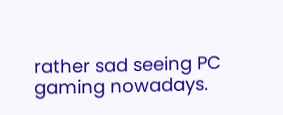rather sad seeing PC gaming nowadays.